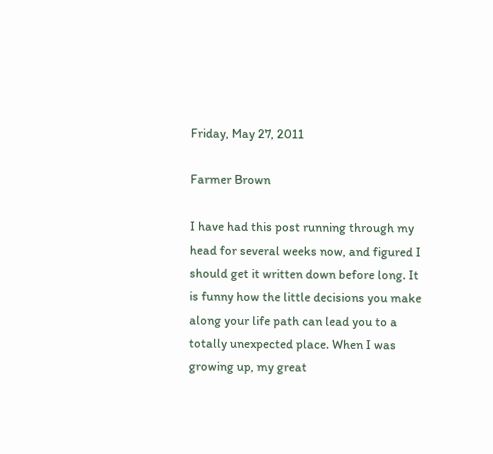Friday, May 27, 2011

Farmer Brown

I have had this post running through my head for several weeks now, and figured I should get it written down before long. It is funny how the little decisions you make along your life path can lead you to a totally unexpected place. When I was growing up, my great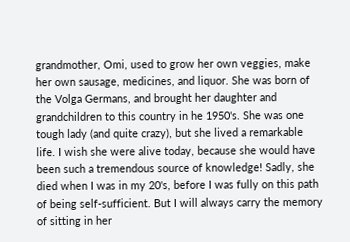grandmother, Omi, used to grow her own veggies, make her own sausage, medicines, and liquor. She was born of the Volga Germans, and brought her daughter and grandchildren to this country in he 1950's. She was one tough lady (and quite crazy), but she lived a remarkable life. I wish she were alive today, because she would have been such a tremendous source of knowledge! Sadly, she died when I was in my 20's, before I was fully on this path of being self-sufficient. But I will always carry the memory of sitting in her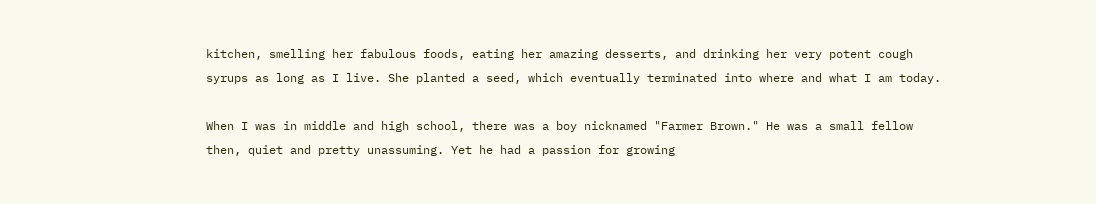kitchen, smelling her fabulous foods, eating her amazing desserts, and drinking her very potent cough syrups as long as I live. She planted a seed, which eventually terminated into where and what I am today.

When I was in middle and high school, there was a boy nicknamed "Farmer Brown." He was a small fellow then, quiet and pretty unassuming. Yet he had a passion for growing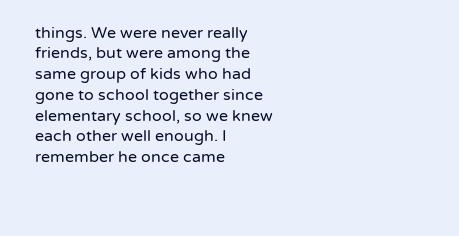things. We were never really friends, but were among the same group of kids who had gone to school together since elementary school, so we knew each other well enough. I remember he once came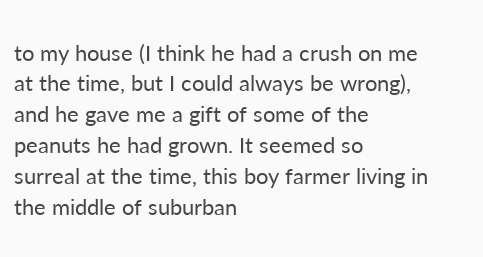to my house (I think he had a crush on me at the time, but I could always be wrong), and he gave me a gift of some of the peanuts he had grown. It seemed so surreal at the time, this boy farmer living in the middle of suburban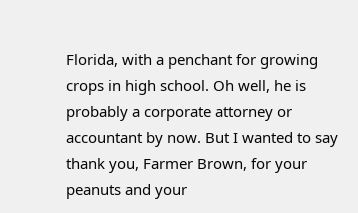Florida, with a penchant for growing crops in high school. Oh well, he is probably a corporate attorney or accountant by now. But I wanted to say thank you, Farmer Brown, for your peanuts and your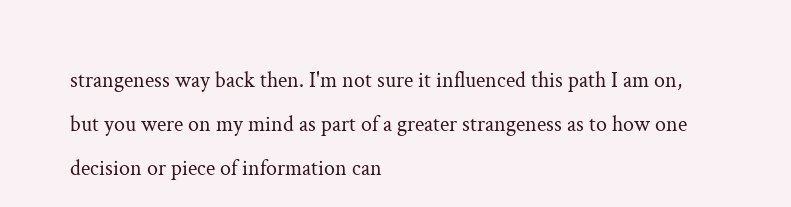strangeness way back then. I'm not sure it influenced this path I am on, but you were on my mind as part of a greater strangeness as to how one decision or piece of information can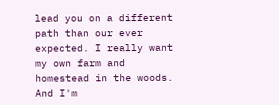lead you on a different path than our ever expected. I really want my own farm and homestead in the woods. And I'm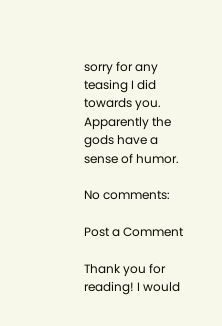sorry for any teasing I did towards you. Apparently the gods have a sense of humor.

No comments:

Post a Comment

Thank you for reading! I would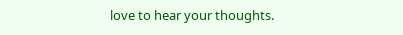love to hear your thoughts.